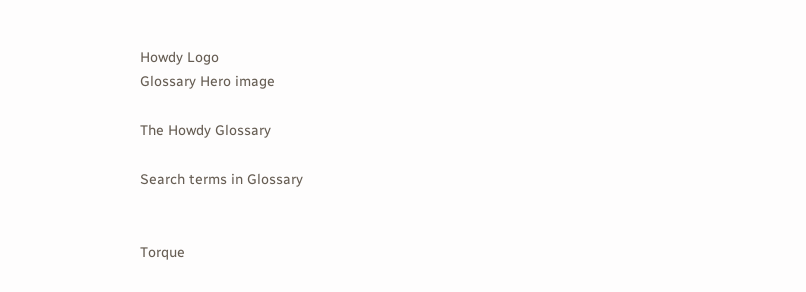Howdy Logo
Glossary Hero image

The Howdy Glossary

Search terms in Glossary


Torque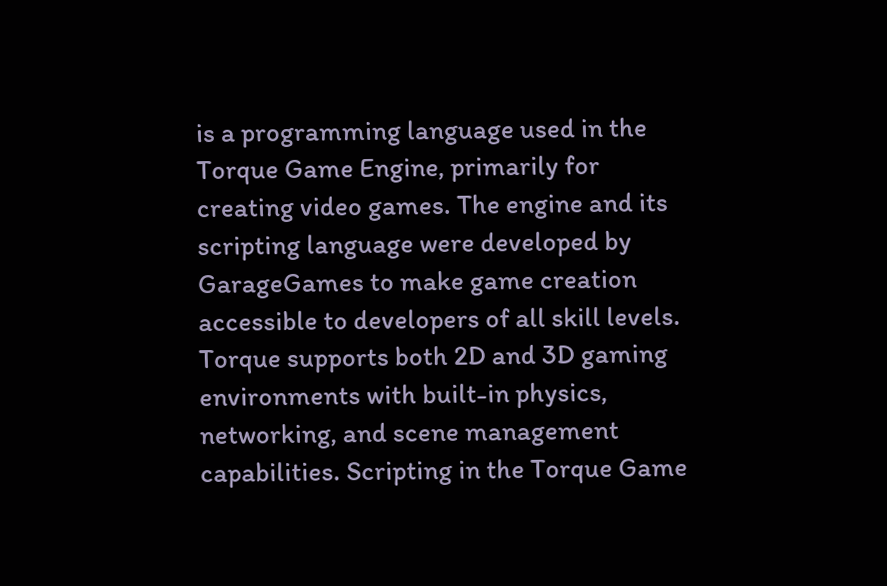is a programming language used in the Torque Game Engine, primarily for creating video games. The engine and its scripting language were developed by GarageGames to make game creation accessible to developers of all skill levels. Torque supports both 2D and 3D gaming environments with built-in physics, networking, and scene management capabilities. Scripting in the Torque Game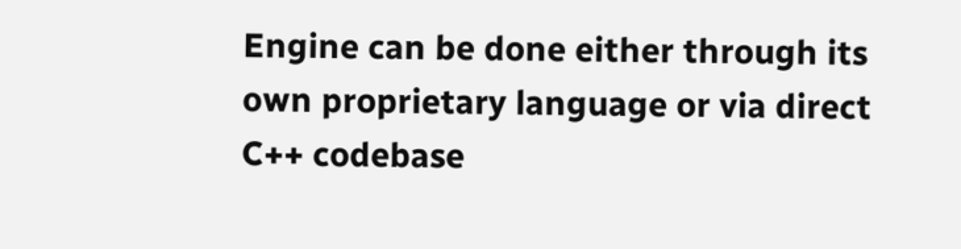Engine can be done either through its own proprietary language or via direct C++ codebase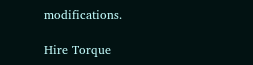modifications.

Hire Torque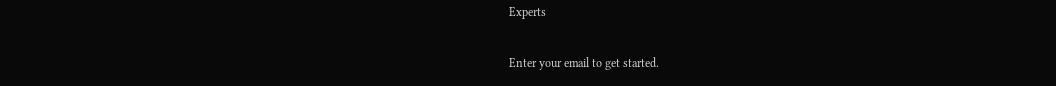Experts

Enter your email to get started.